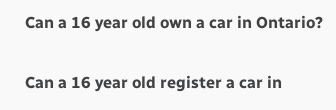Can a 16 year old own a car in Ontario?

Can a 16 year old register a car in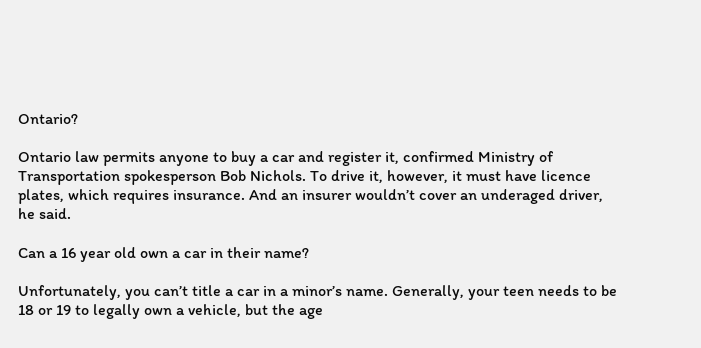Ontario?

Ontario law permits anyone to buy a car and register it, confirmed Ministry of Transportation spokesperson Bob Nichols. To drive it, however, it must have licence plates, which requires insurance. And an insurer wouldn’t cover an underaged driver, he said.

Can a 16 year old own a car in their name?

Unfortunately, you can’t title a car in a minor’s name. Generally, your teen needs to be 18 or 19 to legally own a vehicle, but the age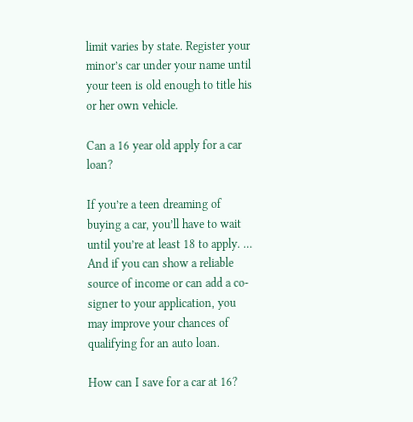limit varies by state. Register your minor’s car under your name until your teen is old enough to title his or her own vehicle.

Can a 16 year old apply for a car loan?

If you’re a teen dreaming of buying a car, you’ll have to wait until you’re at least 18 to apply. … And if you can show a reliable source of income or can add a co-signer to your application, you may improve your chances of qualifying for an auto loan.

How can I save for a car at 16?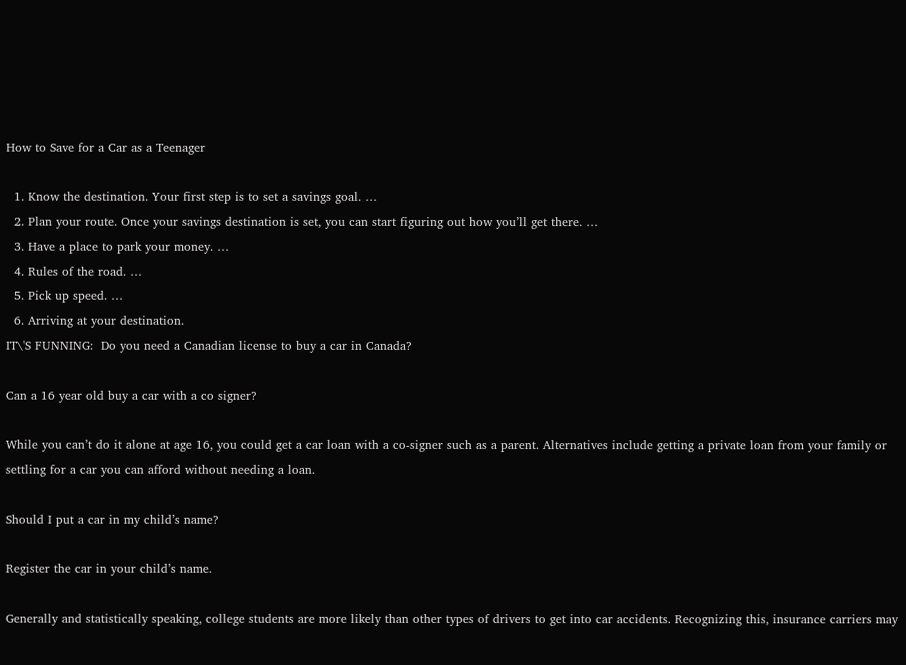How to Save for a Car as a Teenager

  1. Know the destination. Your first step is to set a savings goal. …
  2. Plan your route. Once your savings destination is set, you can start figuring out how you’ll get there. …
  3. Have a place to park your money. …
  4. Rules of the road. …
  5. Pick up speed. …
  6. Arriving at your destination.
IT\'S FUNNING:  Do you need a Canadian license to buy a car in Canada?

Can a 16 year old buy a car with a co signer?

While you can’t do it alone at age 16, you could get a car loan with a co-signer such as a parent. Alternatives include getting a private loan from your family or settling for a car you can afford without needing a loan.

Should I put a car in my child’s name?

Register the car in your child’s name.

Generally and statistically speaking, college students are more likely than other types of drivers to get into car accidents. Recognizing this, insurance carriers may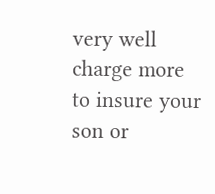very well charge more to insure your son or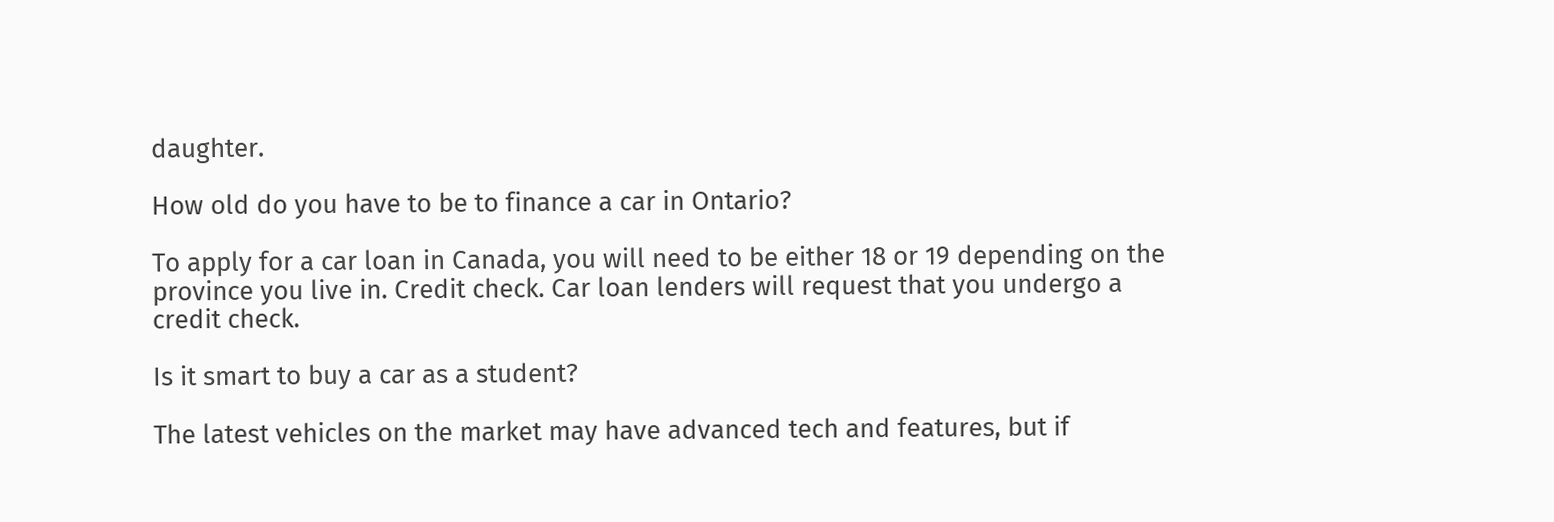daughter.

How old do you have to be to finance a car in Ontario?

To apply for a car loan in Canada, you will need to be either 18 or 19 depending on the province you live in. Credit check. Car loan lenders will request that you undergo a credit check.

Is it smart to buy a car as a student?

The latest vehicles on the market may have advanced tech and features, but if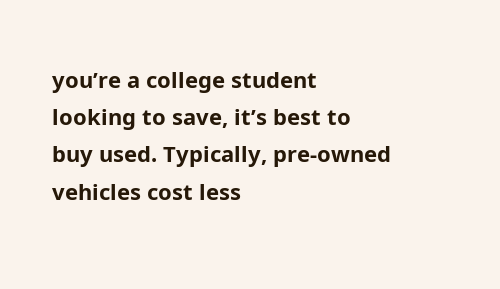you’re a college student looking to save, it’s best to buy used. Typically, pre-owned vehicles cost less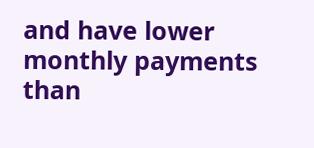and have lower monthly payments than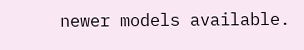newer models available.